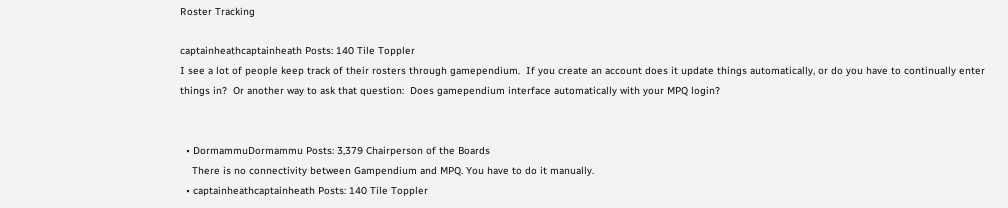Roster Tracking

captainheathcaptainheath Posts: 140 Tile Toppler
I see a lot of people keep track of their rosters through gamependium.  If you create an account does it update things automatically, or do you have to continually enter things in?  Or another way to ask that question:  Does gamependium interface automatically with your MPQ login?


  • DormammuDormammu Posts: 3,379 Chairperson of the Boards
    There is no connectivity between Gampendium and MPQ. You have to do it manually.
  • captainheathcaptainheath Posts: 140 Tile Toppler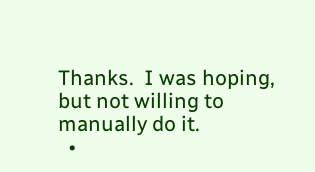Thanks.  I was hoping, but not willing to manually do it.
  •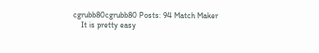cgrubb80cgrubb80 Posts: 94 Match Maker
    It is pretty easy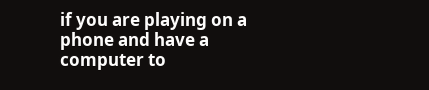if you are playing on a phone and have a computer to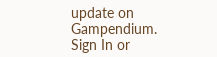update on Gampendium.
Sign In or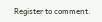Register to comment.